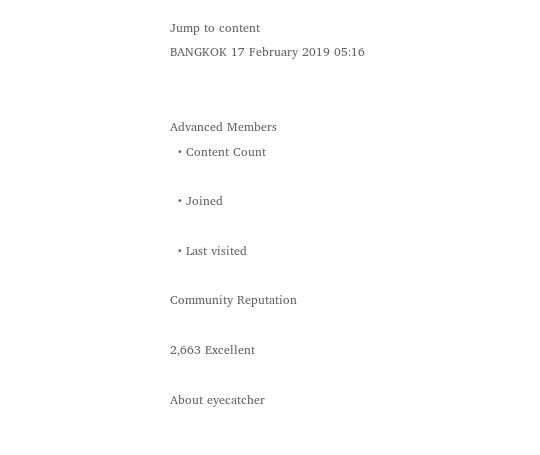Jump to content
BANGKOK 17 February 2019 05:16


Advanced Members
  • Content Count

  • Joined

  • Last visited

Community Reputation

2,663 Excellent

About eyecatcher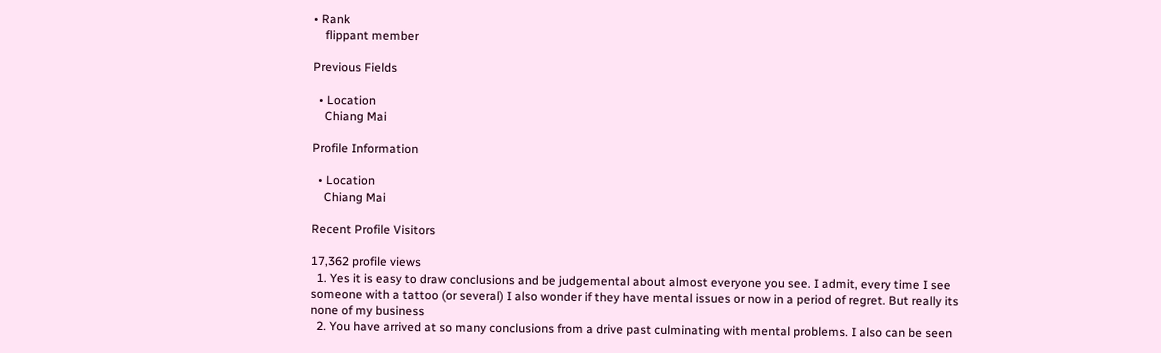• Rank
    flippant member

Previous Fields

  • Location
    Chiang Mai

Profile Information

  • Location
    Chiang Mai

Recent Profile Visitors

17,362 profile views
  1. Yes it is easy to draw conclusions and be judgemental about almost everyone you see. I admit, every time I see someone with a tattoo (or several) I also wonder if they have mental issues or now in a period of regret. But really its none of my business
  2. You have arrived at so many conclusions from a drive past culminating with mental problems. I also can be seen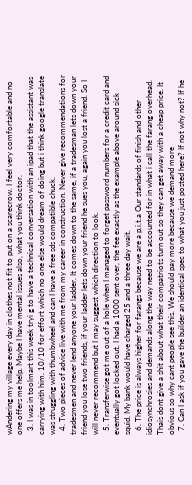wAndering my village every day in clothes not fit to put on a scarecrow. I feel very comfortable and no one offers me help. Maybe I have mental issues also, what you think doctor.
  3. I was in toolmart this week tryi g to have a technical conversation with an ipad that the assistant was carrying with him. 10/10 for effort which no one else would dream of doing but i think google translate was struggling with thumbwheel and can I have a free sds compatible chuck.
  4. Two pieces of advice live with me from my career in construction. Never give recommendations for tradesmen and never lend anyone your ladder. It comes down to the same, if a tradesman lets down your friend you lose two friends, if your ladder lets down your friend he sues you, again you lost a friend. So I will never recommend but I may suggest which direction to look.
  5. Transferwise got me out of a hole when I managed to forget password numbers for a credit card and eventually got locked out. I had a 1000 sent over, the fee exactly as the example above around sick squid. My bank would have charged 25 and a three day wait.
  6. The price is always higher for farangs because we are a p.i.t.a Our standards of finish and other idiosynchrosies and demands along the way need to be accounted for in what i call the farang overhead. Thais dont give a shit about what their compatriots turn out so they can get away with a cheap price. It obvious so why cant people see this. We should pay more because we demand more
  7. Can I ask if you gave the builder an identical spec to what you just posted here? If not why not? If he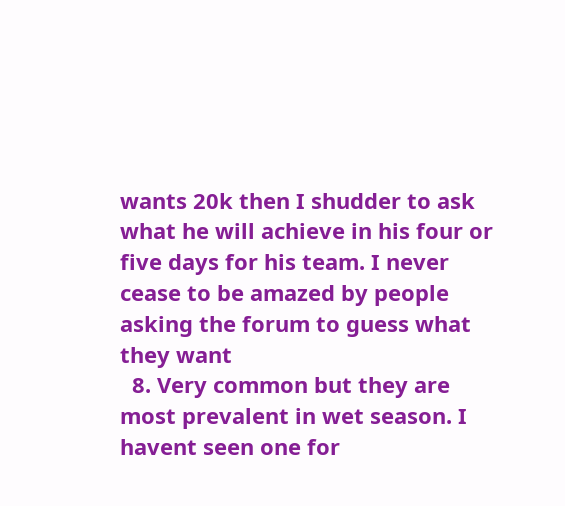wants 20k then I shudder to ask what he will achieve in his four or five days for his team. I never cease to be amazed by people asking the forum to guess what they want
  8. Very common but they are most prevalent in wet season. I havent seen one for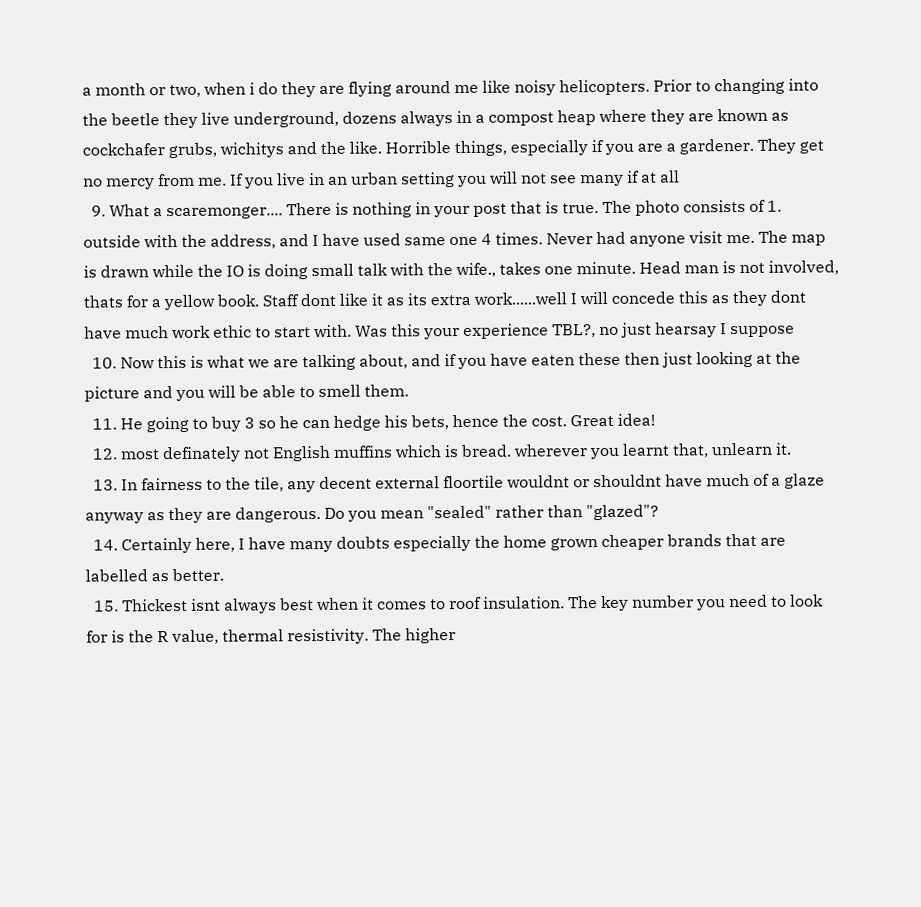a month or two, when i do they are flying around me like noisy helicopters. Prior to changing into the beetle they live underground, dozens always in a compost heap where they are known as cockchafer grubs, wichitys and the like. Horrible things, especially if you are a gardener. They get no mercy from me. If you live in an urban setting you will not see many if at all
  9. What a scaremonger.... There is nothing in your post that is true. The photo consists of 1. outside with the address, and I have used same one 4 times. Never had anyone visit me. The map is drawn while the IO is doing small talk with the wife., takes one minute. Head man is not involved, thats for a yellow book. Staff dont like it as its extra work......well I will concede this as they dont have much work ethic to start with. Was this your experience TBL?, no just hearsay I suppose
  10. Now this is what we are talking about, and if you have eaten these then just looking at the picture and you will be able to smell them.
  11. He going to buy 3 so he can hedge his bets, hence the cost. Great idea!
  12. most definately not English muffins which is bread. wherever you learnt that, unlearn it.
  13. In fairness to the tile, any decent external floortile wouldnt or shouldnt have much of a glaze anyway as they are dangerous. Do you mean "sealed" rather than "glazed"?
  14. Certainly here, I have many doubts especially the home grown cheaper brands that are labelled as better.
  15. Thickest isnt always best when it comes to roof insulation. The key number you need to look for is the R value, thermal resistivity. The higher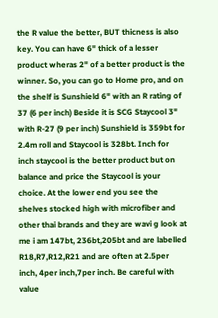the R value the better, BUT thicness is also key. You can have 6" thick of a lesser product wheras 2" of a better product is the winner. So, you can go to Home pro, and on the shelf is Sunshield 6" with an R rating of 37 (6 per inch) Beside it is SCG Staycool 3" with R-27 (9 per inch) Sunshield is 359bt for 2.4m roll and Staycool is 328bt. Inch for inch staycool is the better product but on balance and price the Staycool is your choice. At the lower end you see the shelves stocked high with microfiber and other thai brands and they are wavi g look at me i am 147bt, 236bt,205bt and are labelled R18,R7,R12,R21 and are often at 2.5per inch, 4per inch,7per inch. Be careful with value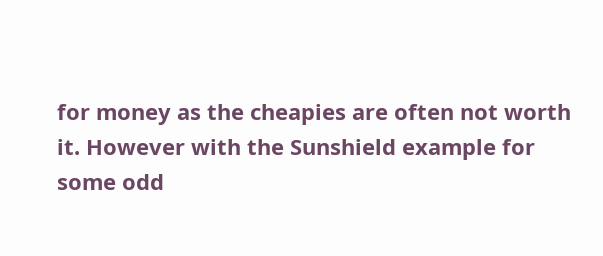for money as the cheapies are often not worth it. However with the Sunshield example for some odd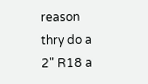reason thry do a 2" R18 a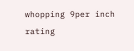whopping 9per inch rating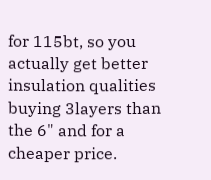for 115bt, so you actually get better insulation qualities buying 3layers than the 6" and for a cheaper price.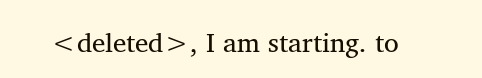<deleted>, I am starting. to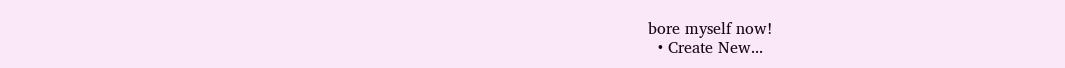bore myself now!
  • Create New...